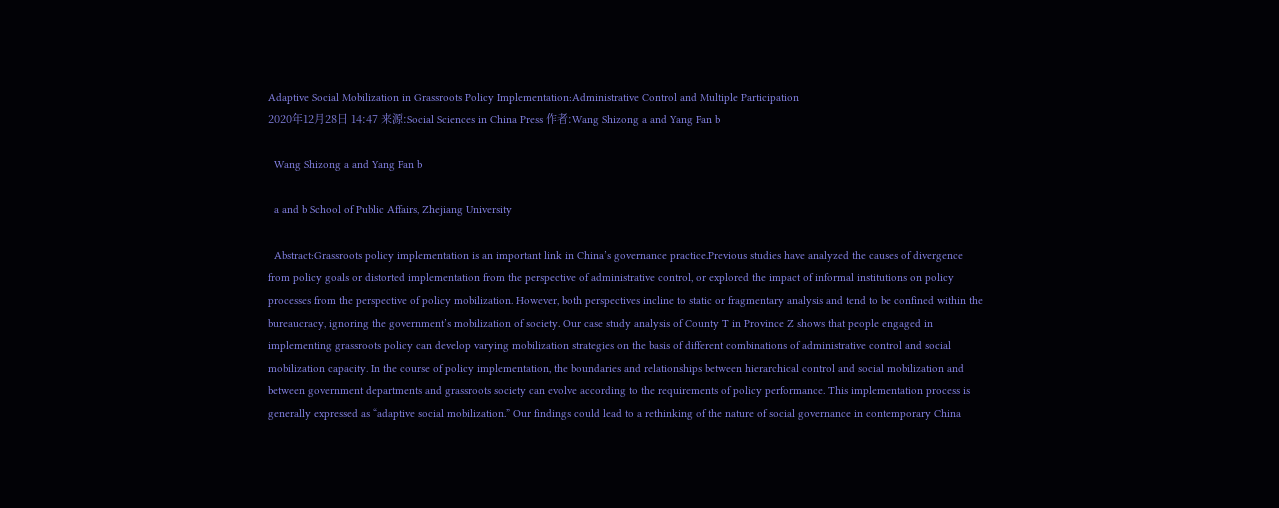Adaptive Social Mobilization in Grassroots Policy Implementation:Administrative Control and Multiple Participation
2020年12月28日 14:47 来源:Social Sciences in China Press 作者:Wang Shizong a and Yang Fan b

  Wang Shizong a and Yang Fan b

  a and b School of Public Affairs, Zhejiang University

  Abstract:Grassroots policy implementation is an important link in China’s governance practice.Previous studies have analyzed the causes of divergence from policy goals or distorted implementation from the perspective of administrative control, or explored the impact of informal institutions on policy processes from the perspective of policy mobilization. However, both perspectives incline to static or fragmentary analysis and tend to be confined within the bureaucracy, ignoring the government’s mobilization of society. Our case study analysis of County T in Province Z shows that people engaged in implementing grassroots policy can develop varying mobilization strategies on the basis of different combinations of administrative control and social mobilization capacity. In the course of policy implementation, the boundaries and relationships between hierarchical control and social mobilization and between government departments and grassroots society can evolve according to the requirements of policy performance. This implementation process is generally expressed as “adaptive social mobilization.” Our findings could lead to a rethinking of the nature of social governance in contemporary China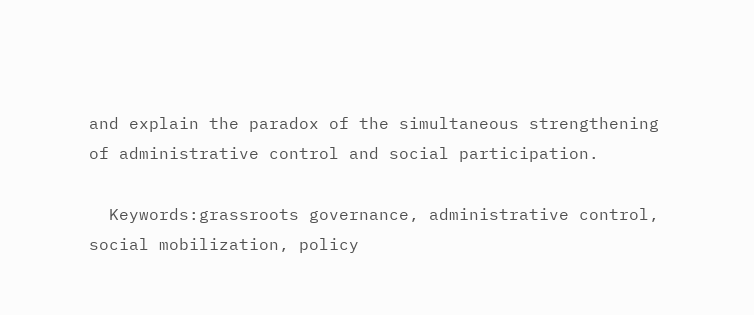and explain the paradox of the simultaneous strengthening of administrative control and social participation.

  Keywords:grassroots governance, administrative control, social mobilization, policy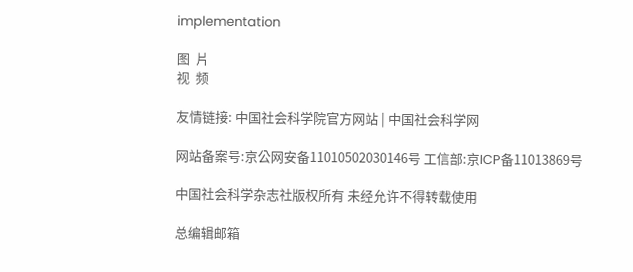implementation

图  片
视  频

友情链接: 中国社会科学院官方网站 | 中国社会科学网

网站备案号:京公网安备11010502030146号 工信部:京ICP备11013869号

中国社会科学杂志社版权所有 未经允许不得转载使用

总编辑邮箱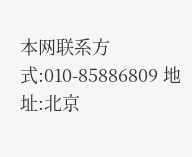本网联系方式:010-85886809 地址:北京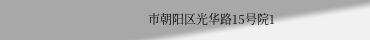市朝阳区光华路15号院1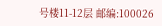号楼11-12层 邮编:100026